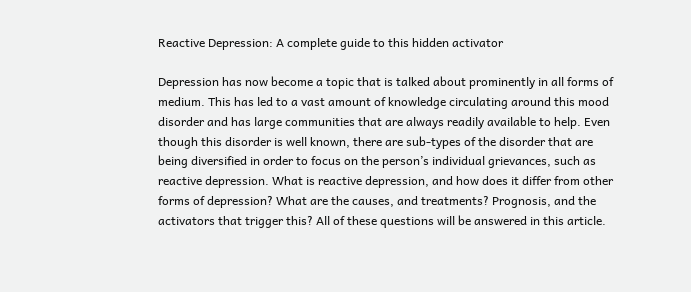Reactive Depression: A complete guide to this hidden activator

Depression has now become a topic that is talked about prominently in all forms of medium. This has led to a vast amount of knowledge circulating around this mood disorder and has large communities that are always readily available to help. Even though this disorder is well known, there are sub-types of the disorder that are being diversified in order to focus on the person’s individual grievances, such as reactive depression. What is reactive depression, and how does it differ from other forms of depression? What are the causes, and treatments? Prognosis, and the activators that trigger this? All of these questions will be answered in this article.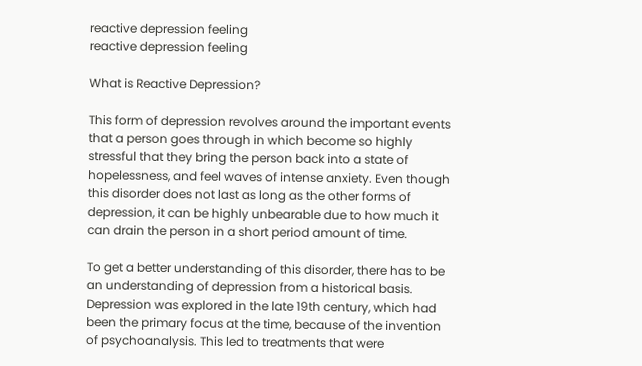reactive depression feeling
reactive depression feeling

What is Reactive Depression?

This form of depression revolves around the important events that a person goes through in which become so highly stressful that they bring the person back into a state of hopelessness, and feel waves of intense anxiety. Even though this disorder does not last as long as the other forms of depression, it can be highly unbearable due to how much it can drain the person in a short period amount of time.

To get a better understanding of this disorder, there has to be an understanding of depression from a historical basis. Depression was explored in the late 19th century, which had been the primary focus at the time, because of the invention of psychoanalysis. This led to treatments that were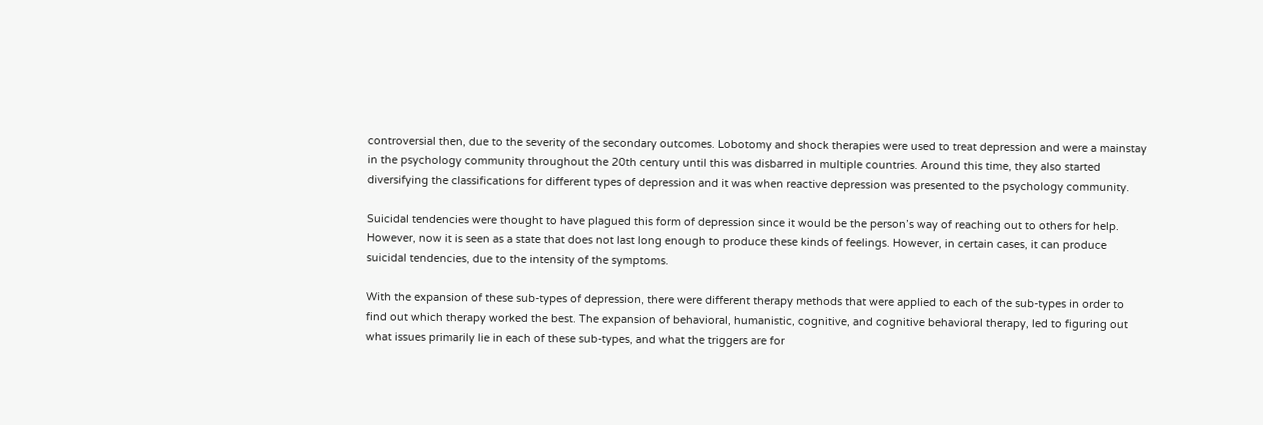controversial then, due to the severity of the secondary outcomes. Lobotomy and shock therapies were used to treat depression and were a mainstay in the psychology community throughout the 20th century until this was disbarred in multiple countries. Around this time, they also started diversifying the classifications for different types of depression and it was when reactive depression was presented to the psychology community.

Suicidal tendencies were thought to have plagued this form of depression since it would be the person’s way of reaching out to others for help. However, now it is seen as a state that does not last long enough to produce these kinds of feelings. However, in certain cases, it can produce suicidal tendencies, due to the intensity of the symptoms.

With the expansion of these sub-types of depression, there were different therapy methods that were applied to each of the sub-types in order to find out which therapy worked the best. The expansion of behavioral, humanistic, cognitive, and cognitive behavioral therapy, led to figuring out what issues primarily lie in each of these sub-types, and what the triggers are for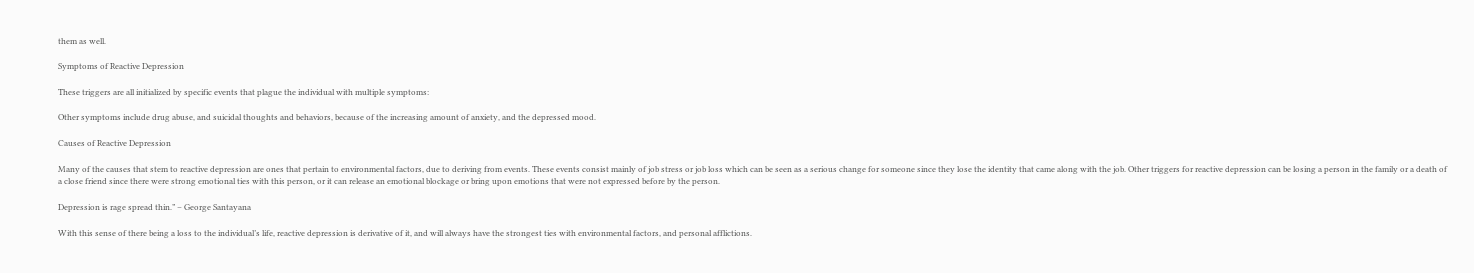them as well.

Symptoms of Reactive Depression

These triggers are all initialized by specific events that plague the individual with multiple symptoms:

Other symptoms include drug abuse, and suicidal thoughts and behaviors, because of the increasing amount of anxiety, and the depressed mood.

Causes of Reactive Depression

Many of the causes that stem to reactive depression are ones that pertain to environmental factors, due to deriving from events. These events consist mainly of job stress or job loss which can be seen as a serious change for someone since they lose the identity that came along with the job. Other triggers for reactive depression can be losing a person in the family or a death of a close friend since there were strong emotional ties with this person, or it can release an emotional blockage or bring upon emotions that were not expressed before by the person.

Depression is rage spread thin.” – George Santayana

With this sense of there being a loss to the individual’s life, reactive depression is derivative of it, and will always have the strongest ties with environmental factors, and personal afflictions.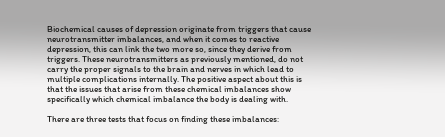Biochemical causes of depression originate from triggers that cause neurotransmitter imbalances, and when it comes to reactive depression, this can link the two more so, since they derive from triggers. These neurotransmitters as previously mentioned, do not carry the proper signals to the brain and nerves in which lead to multiple complications internally. The positive aspect about this is that the issues that arise from these chemical imbalances show specifically which chemical imbalance the body is dealing with.

There are three tests that focus on finding these imbalances: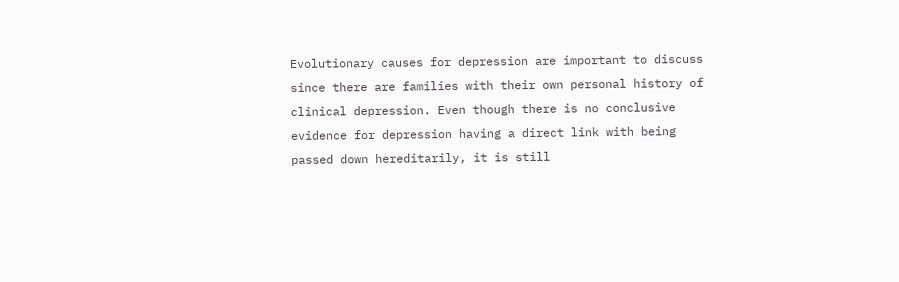Evolutionary causes for depression are important to discuss since there are families with their own personal history of clinical depression. Even though there is no conclusive evidence for depression having a direct link with being passed down hereditarily, it is still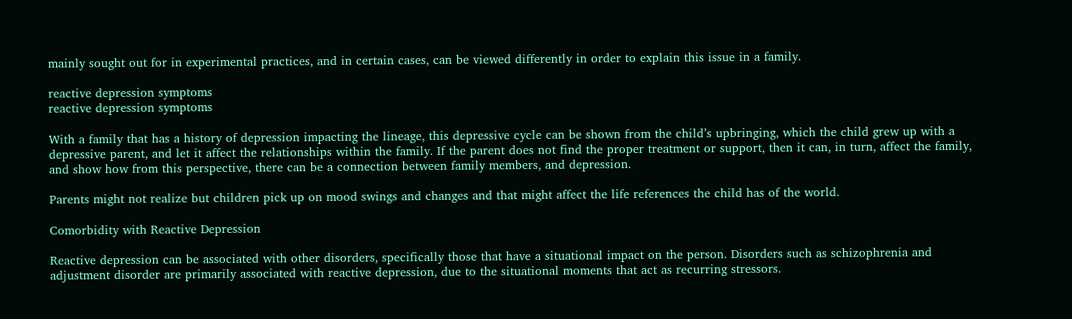mainly sought out for in experimental practices, and in certain cases, can be viewed differently in order to explain this issue in a family.

reactive depression symptoms
reactive depression symptoms

With a family that has a history of depression impacting the lineage, this depressive cycle can be shown from the child’s upbringing, which the child grew up with a depressive parent, and let it affect the relationships within the family. If the parent does not find the proper treatment or support, then it can, in turn, affect the family, and show how from this perspective, there can be a connection between family members, and depression.

Parents might not realize but children pick up on mood swings and changes and that might affect the life references the child has of the world.

Comorbidity with Reactive Depression

Reactive depression can be associated with other disorders, specifically those that have a situational impact on the person. Disorders such as schizophrenia and adjustment disorder are primarily associated with reactive depression, due to the situational moments that act as recurring stressors.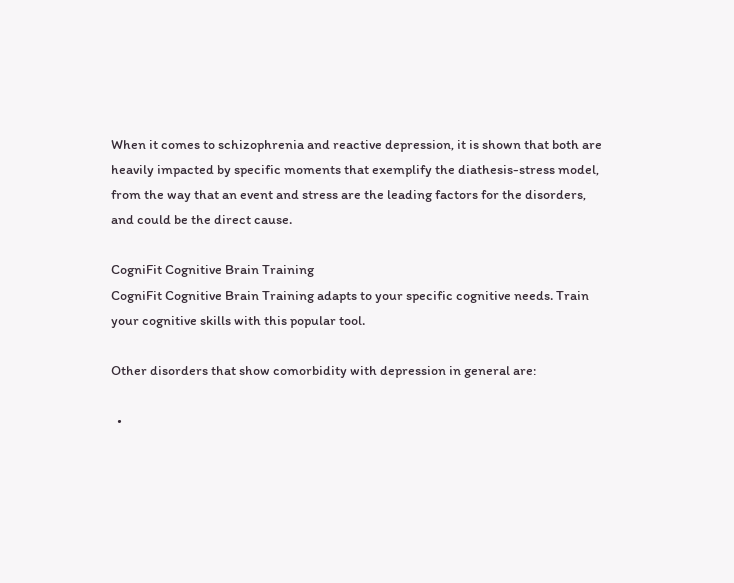When it comes to schizophrenia and reactive depression, it is shown that both are heavily impacted by specific moments that exemplify the diathesis-stress model, from the way that an event and stress are the leading factors for the disorders, and could be the direct cause.

CogniFit Cognitive Brain Training
CogniFit Cognitive Brain Training adapts to your specific cognitive needs. Train your cognitive skills with this popular tool.

Other disorders that show comorbidity with depression in general are:

  •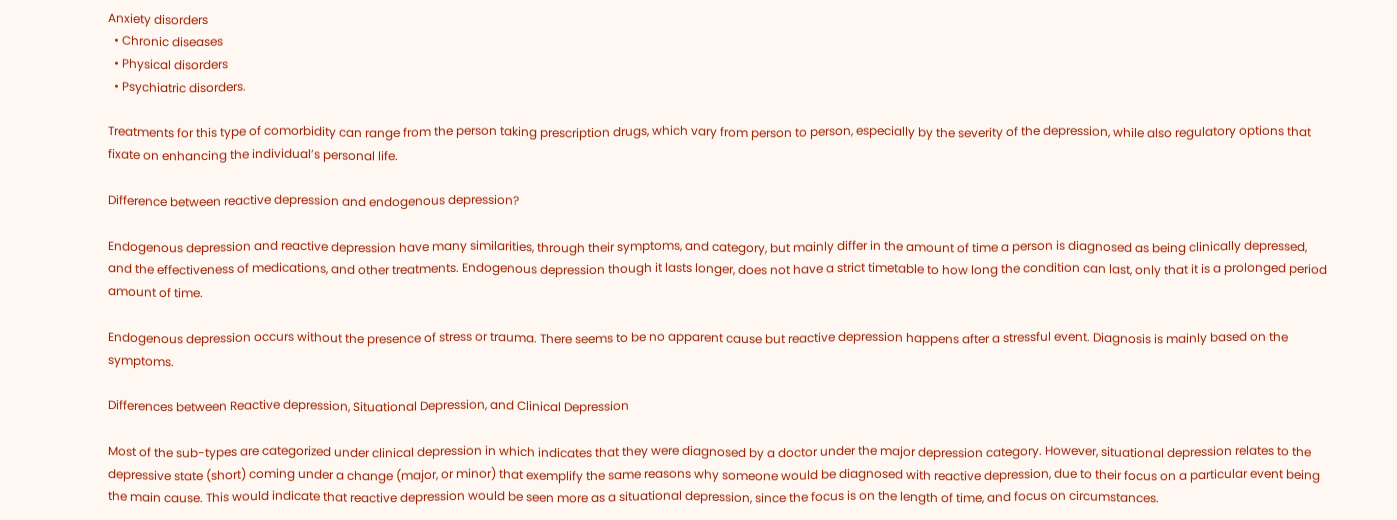Anxiety disorders
  • Chronic diseases
  • Physical disorders
  • Psychiatric disorders.

Treatments for this type of comorbidity can range from the person taking prescription drugs, which vary from person to person, especially by the severity of the depression, while also regulatory options that fixate on enhancing the individual’s personal life.

Difference between reactive depression and endogenous depression?

Endogenous depression and reactive depression have many similarities, through their symptoms, and category, but mainly differ in the amount of time a person is diagnosed as being clinically depressed, and the effectiveness of medications, and other treatments. Endogenous depression though it lasts longer, does not have a strict timetable to how long the condition can last, only that it is a prolonged period amount of time.

Endogenous depression occurs without the presence of stress or trauma. There seems to be no apparent cause but reactive depression happens after a stressful event. Diagnosis is mainly based on the symptoms.

Differences between Reactive depression, Situational Depression, and Clinical Depression

Most of the sub-types are categorized under clinical depression in which indicates that they were diagnosed by a doctor under the major depression category. However, situational depression relates to the depressive state (short) coming under a change (major, or minor) that exemplify the same reasons why someone would be diagnosed with reactive depression, due to their focus on a particular event being the main cause. This would indicate that reactive depression would be seen more as a situational depression, since the focus is on the length of time, and focus on circumstances.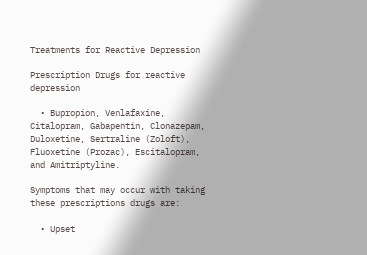Treatments for Reactive Depression

Prescription Drugs for reactive depression

  • Bupropion, Venlafaxine, Citalopram, Gabapentin, Clonazepam, Duloxetine, Sertraline (Zoloft), Fluoxetine (Prozac), Escitalopram, and Amitriptyline.

Symptoms that may occur with taking these prescriptions drugs are:

  • Upset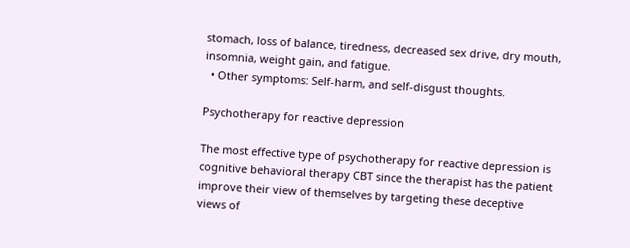stomach, loss of balance, tiredness, decreased sex drive, dry mouth, insomnia, weight gain, and fatigue.
  • Other symptoms: Self-harm, and self-disgust thoughts.

Psychotherapy for reactive depression

The most effective type of psychotherapy for reactive depression is cognitive behavioral therapy CBT since the therapist has the patient improve their view of themselves by targeting these deceptive views of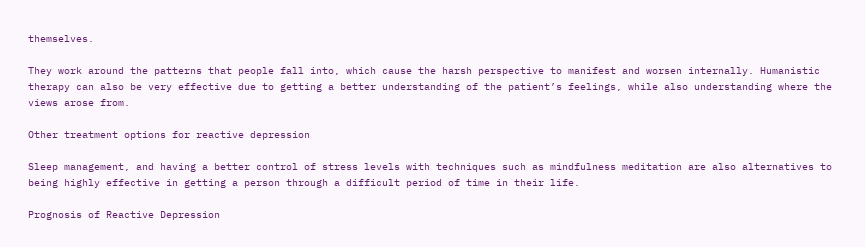themselves.

They work around the patterns that people fall into, which cause the harsh perspective to manifest and worsen internally. Humanistic therapy can also be very effective due to getting a better understanding of the patient’s feelings, while also understanding where the views arose from.

Other treatment options for reactive depression

Sleep management, and having a better control of stress levels with techniques such as mindfulness meditation are also alternatives to being highly effective in getting a person through a difficult period of time in their life.

Prognosis of Reactive Depression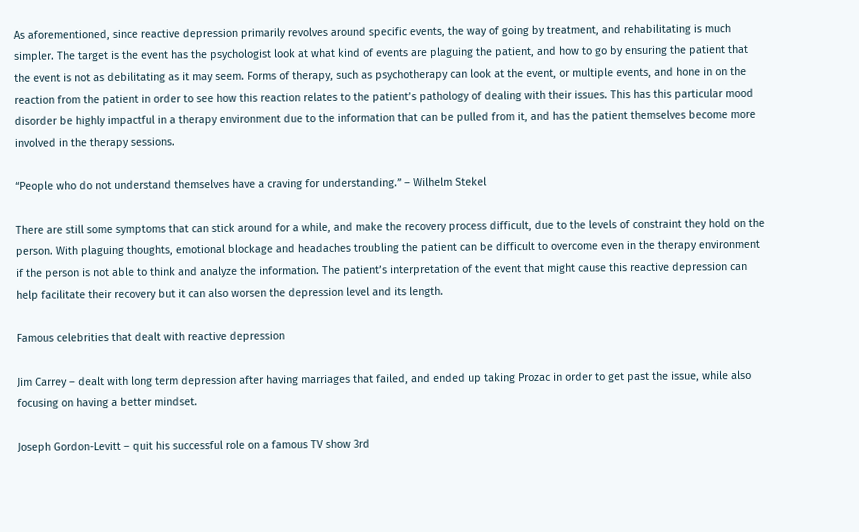As aforementioned, since reactive depression primarily revolves around specific events, the way of going by treatment, and rehabilitating is much simpler. The target is the event has the psychologist look at what kind of events are plaguing the patient, and how to go by ensuring the patient that the event is not as debilitating as it may seem. Forms of therapy, such as psychotherapy can look at the event, or multiple events, and hone in on the reaction from the patient in order to see how this reaction relates to the patient’s pathology of dealing with their issues. This has this particular mood disorder be highly impactful in a therapy environment due to the information that can be pulled from it, and has the patient themselves become more involved in the therapy sessions.

“People who do not understand themselves have a craving for understanding.” – Wilhelm Stekel

There are still some symptoms that can stick around for a while, and make the recovery process difficult, due to the levels of constraint they hold on the person. With plaguing thoughts, emotional blockage and headaches troubling the patient can be difficult to overcome even in the therapy environment if the person is not able to think and analyze the information. The patient’s interpretation of the event that might cause this reactive depression can help facilitate their recovery but it can also worsen the depression level and its length.

Famous celebrities that dealt with reactive depression

Jim Carrey – dealt with long term depression after having marriages that failed, and ended up taking Prozac in order to get past the issue, while also focusing on having a better mindset.

Joseph Gordon-Levitt – quit his successful role on a famous TV show 3rd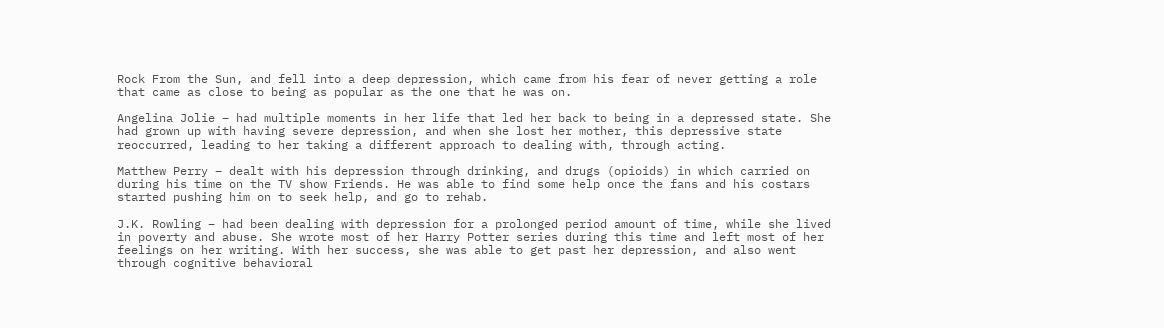Rock From the Sun, and fell into a deep depression, which came from his fear of never getting a role that came as close to being as popular as the one that he was on.

Angelina Jolie – had multiple moments in her life that led her back to being in a depressed state. She had grown up with having severe depression, and when she lost her mother, this depressive state reoccurred, leading to her taking a different approach to dealing with, through acting.

Matthew Perry – dealt with his depression through drinking, and drugs (opioids) in which carried on during his time on the TV show Friends. He was able to find some help once the fans and his costars started pushing him on to seek help, and go to rehab.

J.K. Rowling – had been dealing with depression for a prolonged period amount of time, while she lived in poverty and abuse. She wrote most of her Harry Potter series during this time and left most of her feelings on her writing. With her success, she was able to get past her depression, and also went through cognitive behavioral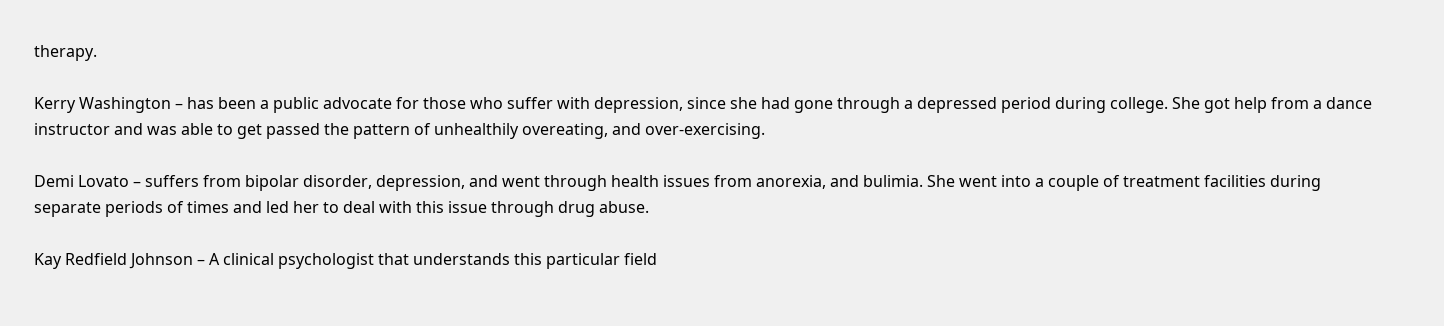therapy.

Kerry Washington – has been a public advocate for those who suffer with depression, since she had gone through a depressed period during college. She got help from a dance instructor and was able to get passed the pattern of unhealthily overeating, and over-exercising.

Demi Lovato – suffers from bipolar disorder, depression, and went through health issues from anorexia, and bulimia. She went into a couple of treatment facilities during separate periods of times and led her to deal with this issue through drug abuse.

Kay Redfield Johnson – A clinical psychologist that understands this particular field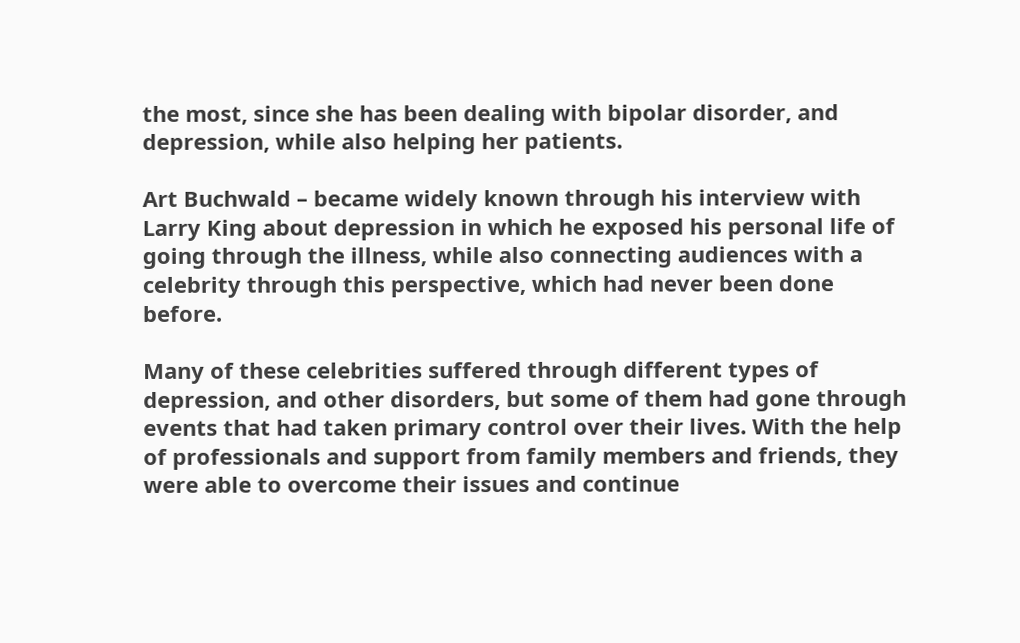the most, since she has been dealing with bipolar disorder, and depression, while also helping her patients.

Art Buchwald – became widely known through his interview with Larry King about depression in which he exposed his personal life of going through the illness, while also connecting audiences with a celebrity through this perspective, which had never been done before.

Many of these celebrities suffered through different types of depression, and other disorders, but some of them had gone through events that had taken primary control over their lives. With the help of professionals and support from family members and friends, they were able to overcome their issues and continue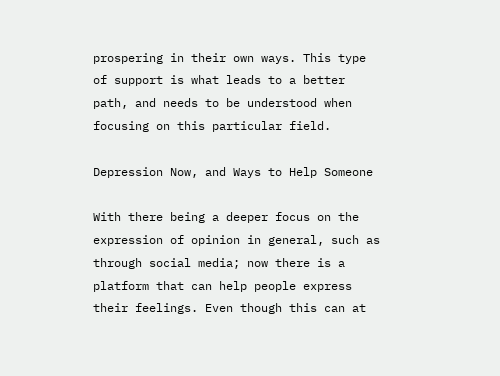prospering in their own ways. This type of support is what leads to a better path, and needs to be understood when focusing on this particular field.

Depression Now, and Ways to Help Someone

With there being a deeper focus on the expression of opinion in general, such as through social media; now there is a platform that can help people express their feelings. Even though this can at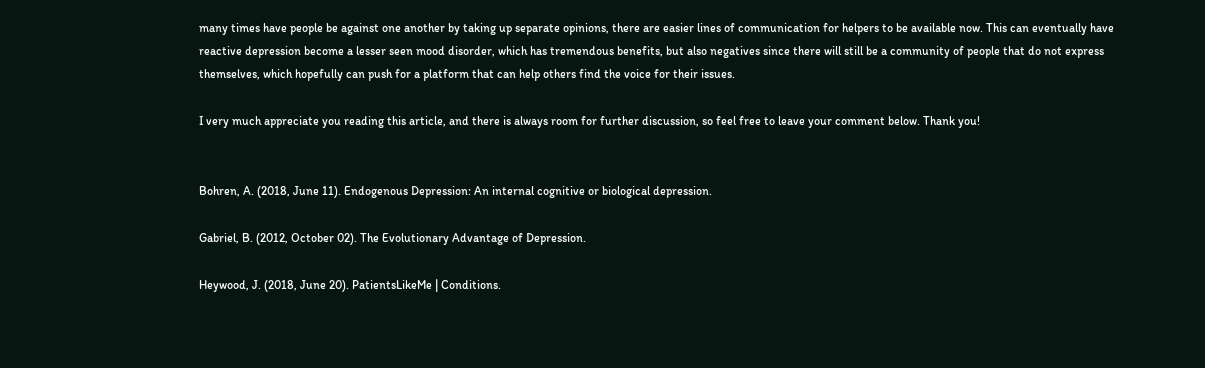many times have people be against one another by taking up separate opinions, there are easier lines of communication for helpers to be available now. This can eventually have reactive depression become a lesser seen mood disorder, which has tremendous benefits, but also negatives since there will still be a community of people that do not express themselves, which hopefully can push for a platform that can help others find the voice for their issues.

I very much appreciate you reading this article, and there is always room for further discussion, so feel free to leave your comment below. Thank you!


Bohren, A. (2018, June 11). Endogenous Depression: An internal cognitive or biological depression.

Gabriel, B. (2012, October 02). The Evolutionary Advantage of Depression.

Heywood, J. (2018, June 20). PatientsLikeMe | Conditions.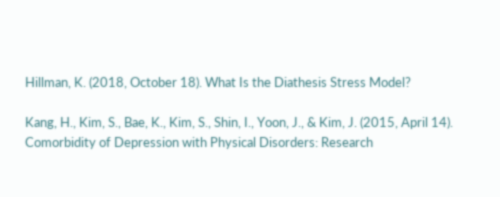Hillman, K. (2018, October 18). What Is the Diathesis Stress Model?

Kang, H., Kim, S., Bae, K., Kim, S., Shin, I., Yoon, J., & Kim, J. (2015, April 14). Comorbidity of Depression with Physical Disorders: Research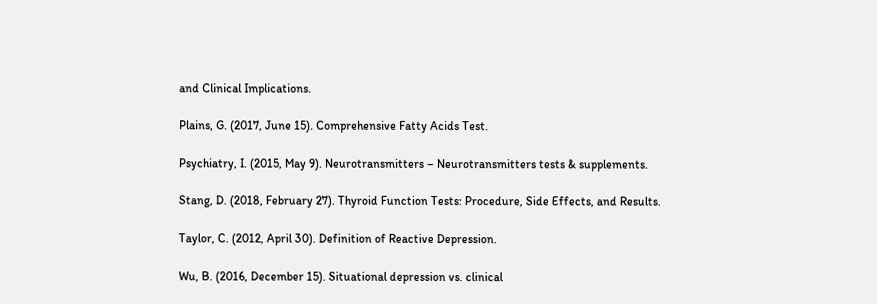and Clinical Implications.

Plains, G. (2017, June 15). Comprehensive Fatty Acids Test.

Psychiatry, I. (2015, May 9). Neurotransmitters – Neurotransmitters tests & supplements.

Stang, D. (2018, February 27). Thyroid Function Tests: Procedure, Side Effects, and Results.

Taylor, C. (2012, April 30). Definition of Reactive Depression.

Wu, B. (2016, December 15). Situational depression vs. clinical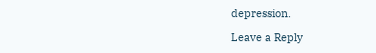depression.

Leave a Reply